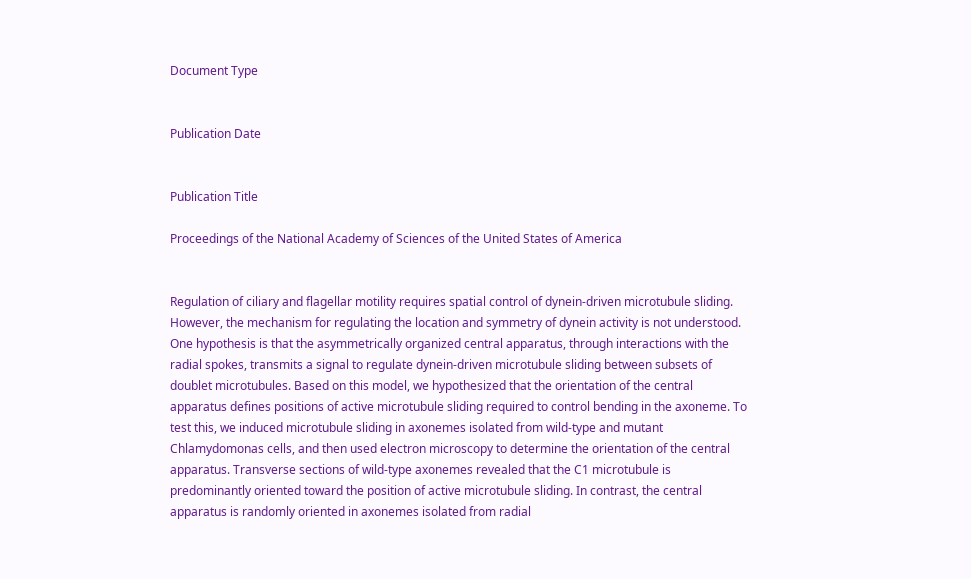Document Type


Publication Date


Publication Title

Proceedings of the National Academy of Sciences of the United States of America


Regulation of ciliary and flagellar motility requires spatial control of dynein-driven microtubule sliding. However, the mechanism for regulating the location and symmetry of dynein activity is not understood. One hypothesis is that the asymmetrically organized central apparatus, through interactions with the radial spokes, transmits a signal to regulate dynein-driven microtubule sliding between subsets of doublet microtubules. Based on this model, we hypothesized that the orientation of the central apparatus defines positions of active microtubule sliding required to control bending in the axoneme. To test this, we induced microtubule sliding in axonemes isolated from wild-type and mutant Chlamydomonas cells, and then used electron microscopy to determine the orientation of the central apparatus. Transverse sections of wild-type axonemes revealed that the C1 microtubule is predominantly oriented toward the position of active microtubule sliding. In contrast, the central apparatus is randomly oriented in axonemes isolated from radial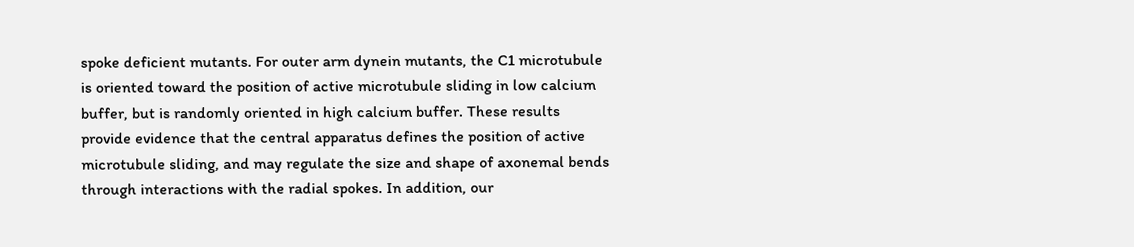spoke deficient mutants. For outer arm dynein mutants, the C1 microtubule is oriented toward the position of active microtubule sliding in low calcium buffer, but is randomly oriented in high calcium buffer. These results provide evidence that the central apparatus defines the position of active microtubule sliding, and may regulate the size and shape of axonemal bends through interactions with the radial spokes. In addition, our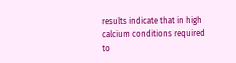results indicate that in high calcium conditions required to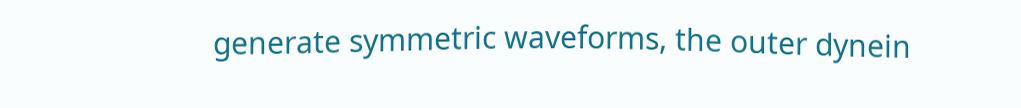generate symmetric waveforms, the outer dynein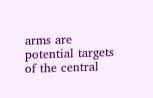arms are potential targets of the central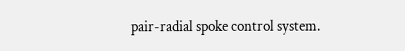pair-radial spoke control system.